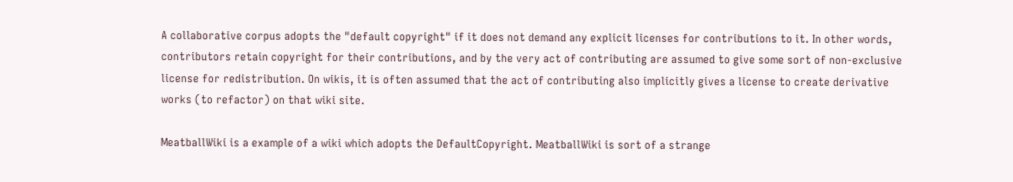A collaborative corpus adopts the "default copyright" if it does not demand any explicit licenses for contributions to it. In other words, contributors retain copyright for their contributions, and by the very act of contributing are assumed to give some sort of non-exclusive license for redistribution. On wikis, it is often assumed that the act of contributing also implicitly gives a license to create derivative works (to refactor) on that wiki site.

MeatballWiki is a example of a wiki which adopts the DefaultCopyright. MeatballWiki is sort of a strange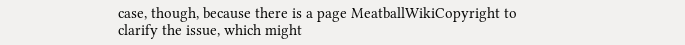case, though, because there is a page MeatballWikiCopyright to clarify the issue, which might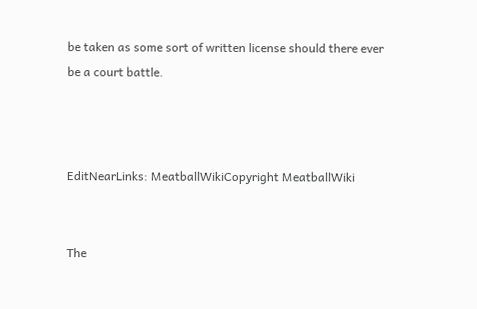be taken as some sort of written license should there ever be a court battle.



EditNearLinks: MeatballWikiCopyright MeatballWiki


The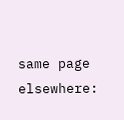same page elsewhere: